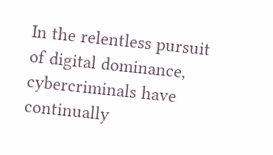In the relentless pursuit of digital dominance, cybercriminals have continually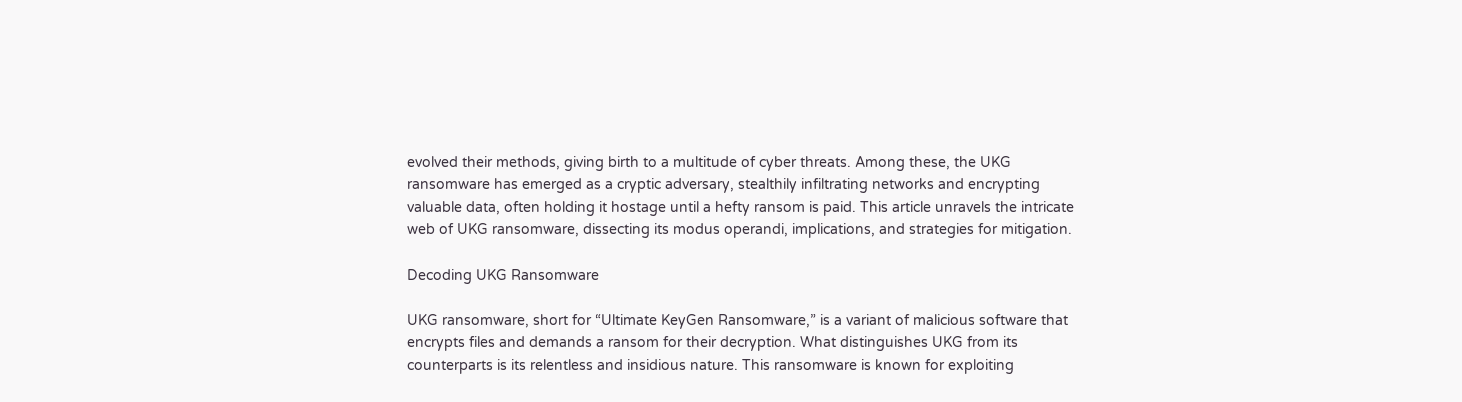evolved their methods, giving birth to a multitude of cyber threats. Among these, the UKG ransomware has emerged as a cryptic adversary, stealthily infiltrating networks and encrypting valuable data, often holding it hostage until a hefty ransom is paid. This article unravels the intricate web of UKG ransomware, dissecting its modus operandi, implications, and strategies for mitigation.

Decoding UKG Ransomware

UKG ransomware, short for “Ultimate KeyGen Ransomware,” is a variant of malicious software that encrypts files and demands a ransom for their decryption. What distinguishes UKG from its counterparts is its relentless and insidious nature. This ransomware is known for exploiting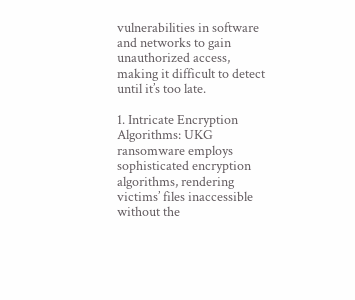vulnerabilities in software and networks to gain unauthorized access, making it difficult to detect until it’s too late.

1. Intricate Encryption Algorithms: UKG ransomware employs sophisticated encryption algorithms, rendering victims’ files inaccessible without the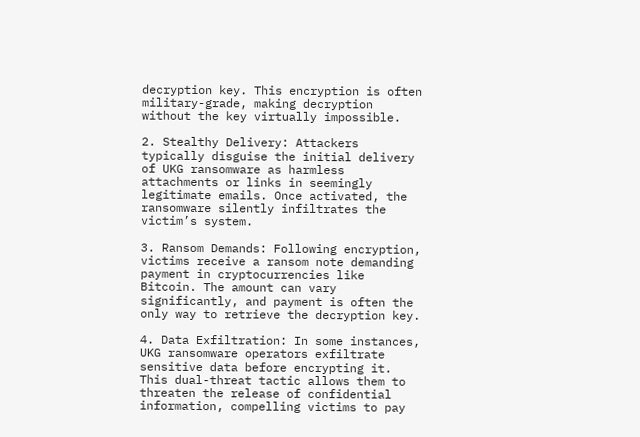decryption key. This encryption is often military-grade, making decryption without the key virtually impossible.

2. Stealthy Delivery: Attackers typically disguise the initial delivery of UKG ransomware as harmless attachments or links in seemingly legitimate emails. Once activated, the ransomware silently infiltrates the victim’s system.

3. Ransom Demands: Following encryption, victims receive a ransom note demanding payment in cryptocurrencies like Bitcoin. The amount can vary significantly, and payment is often the only way to retrieve the decryption key.

4. Data Exfiltration: In some instances, UKG ransomware operators exfiltrate sensitive data before encrypting it. This dual-threat tactic allows them to threaten the release of confidential information, compelling victims to pay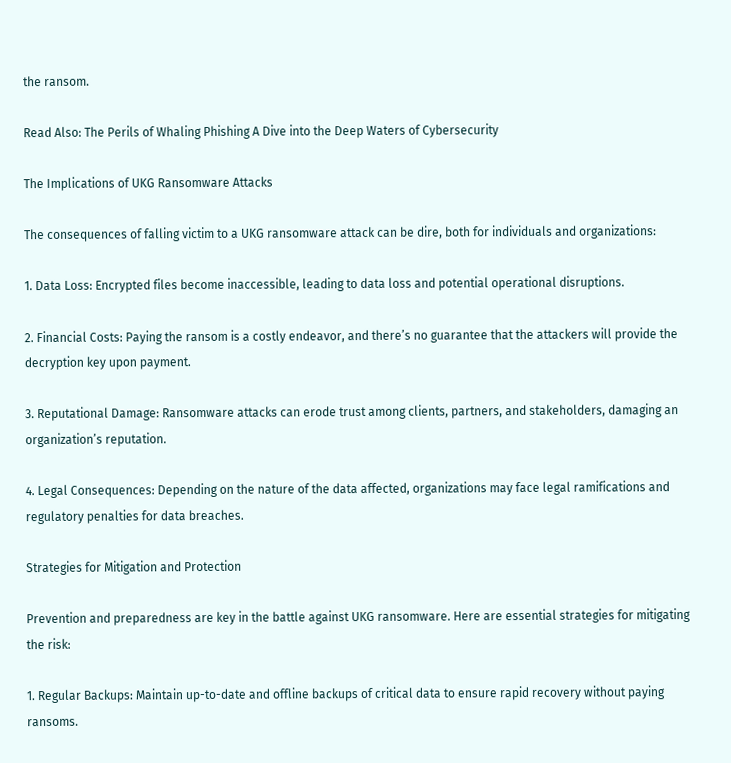the ransom.

Read Also: The Perils of Whaling Phishing A Dive into the Deep Waters of Cybersecurity

The Implications of UKG Ransomware Attacks

The consequences of falling victim to a UKG ransomware attack can be dire, both for individuals and organizations:

1. Data Loss: Encrypted files become inaccessible, leading to data loss and potential operational disruptions.

2. Financial Costs: Paying the ransom is a costly endeavor, and there’s no guarantee that the attackers will provide the decryption key upon payment.

3. Reputational Damage: Ransomware attacks can erode trust among clients, partners, and stakeholders, damaging an organization’s reputation.

4. Legal Consequences: Depending on the nature of the data affected, organizations may face legal ramifications and regulatory penalties for data breaches.

Strategies for Mitigation and Protection

Prevention and preparedness are key in the battle against UKG ransomware. Here are essential strategies for mitigating the risk:

1. Regular Backups: Maintain up-to-date and offline backups of critical data to ensure rapid recovery without paying ransoms.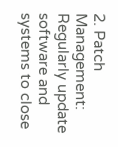2. Patch Management: Regularly update software and systems to close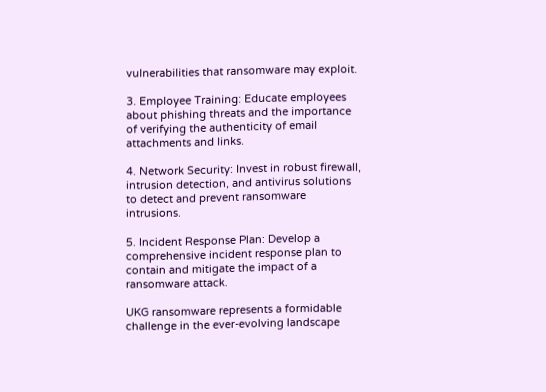vulnerabilities that ransomware may exploit.

3. Employee Training: Educate employees about phishing threats and the importance of verifying the authenticity of email attachments and links.

4. Network Security: Invest in robust firewall, intrusion detection, and antivirus solutions to detect and prevent ransomware intrusions.

5. Incident Response Plan: Develop a comprehensive incident response plan to contain and mitigate the impact of a ransomware attack.

UKG ransomware represents a formidable challenge in the ever-evolving landscape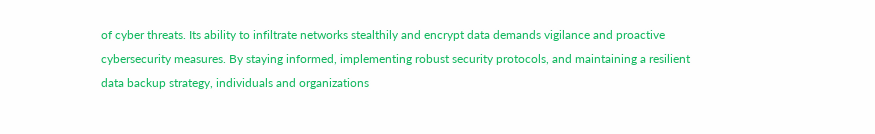of cyber threats. Its ability to infiltrate networks stealthily and encrypt data demands vigilance and proactive cybersecurity measures. By staying informed, implementing robust security protocols, and maintaining a resilient data backup strategy, individuals and organizations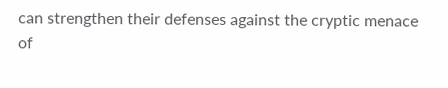can strengthen their defenses against the cryptic menace of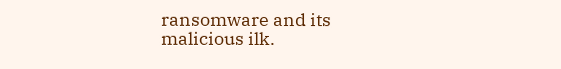ransomware and its malicious ilk.